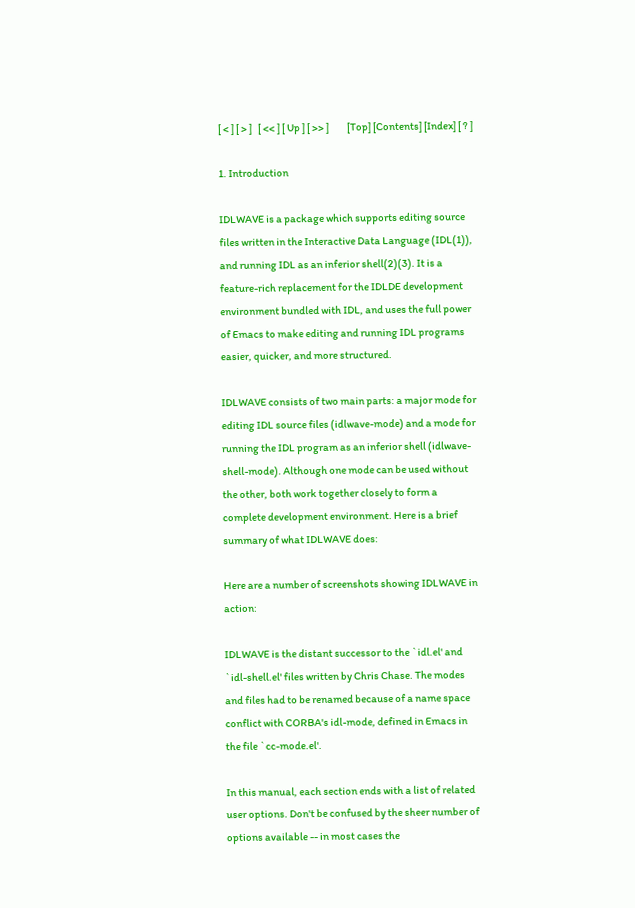[ < ] [ > ]   [ << ] [ Up ] [ >> ]         [Top] [Contents] [Index] [ ? ]

1. Introduction

IDLWAVE is a package which supports editing source files written in the Interactive Data Language (IDL(1)), and running IDL as an inferior shell(2)(3). It is a feature-rich replacement for the IDLDE development environment bundled with IDL, and uses the full power of Emacs to make editing and running IDL programs easier, quicker, and more structured.

IDLWAVE consists of two main parts: a major mode for editing IDL source files (idlwave-mode) and a mode for running the IDL program as an inferior shell (idlwave-shell-mode). Although one mode can be used without the other, both work together closely to form a complete development environment. Here is a brief summary of what IDLWAVE does:

Here are a number of screenshots showing IDLWAVE in action:

IDLWAVE is the distant successor to the `idl.el' and `idl-shell.el' files written by Chris Chase. The modes and files had to be renamed because of a name space conflict with CORBA's idl-mode, defined in Emacs in the file `cc-mode.el'.

In this manual, each section ends with a list of related user options. Don't be confused by the sheer number of options available -- in most cases the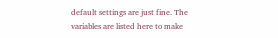default settings are just fine. The variables are listed here to make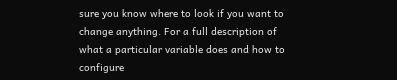sure you know where to look if you want to change anything. For a full description of what a particular variable does and how to configure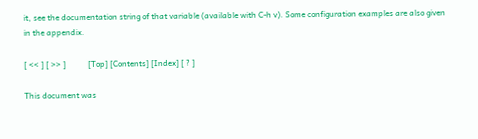it, see the documentation string of that variable (available with C-h v). Some configuration examples are also given in the appendix.

[ << ] [ >> ]           [Top] [Contents] [Index] [ ? ]

This document was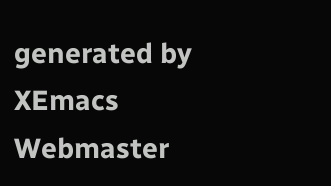generated by XEmacs Webmaster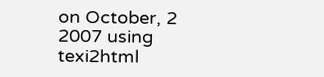on October, 2 2007 using texi2html